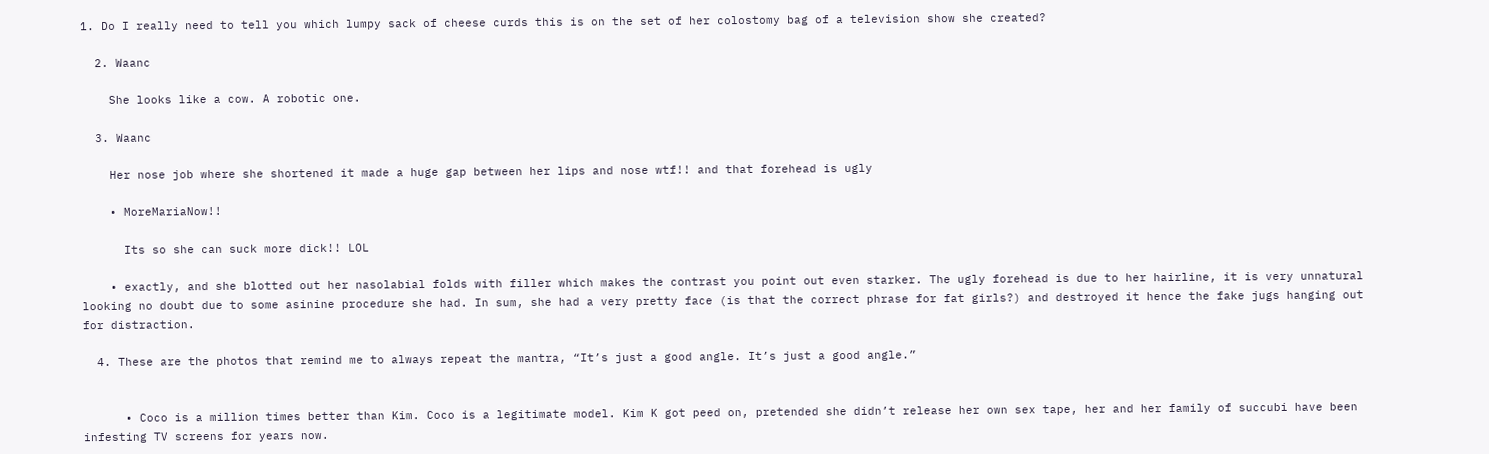1. Do I really need to tell you which lumpy sack of cheese curds this is on the set of her colostomy bag of a television show she created?

  2. Waanc

    She looks like a cow. A robotic one.

  3. Waanc

    Her nose job where she shortened it made a huge gap between her lips and nose wtf!! and that forehead is ugly

    • MoreMariaNow!!

      Its so she can suck more dick!! LOL

    • exactly, and she blotted out her nasolabial folds with filler which makes the contrast you point out even starker. The ugly forehead is due to her hairline, it is very unnatural looking no doubt due to some asinine procedure she had. In sum, she had a very pretty face (is that the correct phrase for fat girls?) and destroyed it hence the fake jugs hanging out for distraction.

  4. These are the photos that remind me to always repeat the mantra, “It’s just a good angle. It’s just a good angle.”


      • Coco is a million times better than Kim. Coco is a legitimate model. Kim K got peed on, pretended she didn’t release her own sex tape, her and her family of succubi have been infesting TV screens for years now.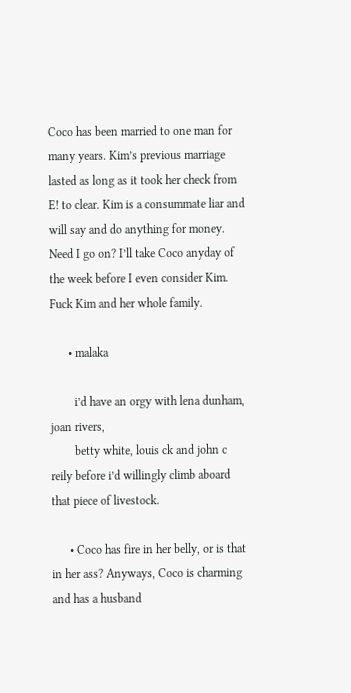Coco has been married to one man for many years. Kim’s previous marriage lasted as long as it took her check from E! to clear. Kim is a consummate liar and will say and do anything for money. Need I go on? I’ll take Coco anyday of the week before I even consider Kim. Fuck Kim and her whole family.

      • malaka

        i’d have an orgy with lena dunham, joan rivers,
        betty white, louis ck and john c reily before i’d willingly climb aboard that piece of livestock.

      • Coco has fire in her belly, or is that in her ass? Anyways, Coco is charming and has a husband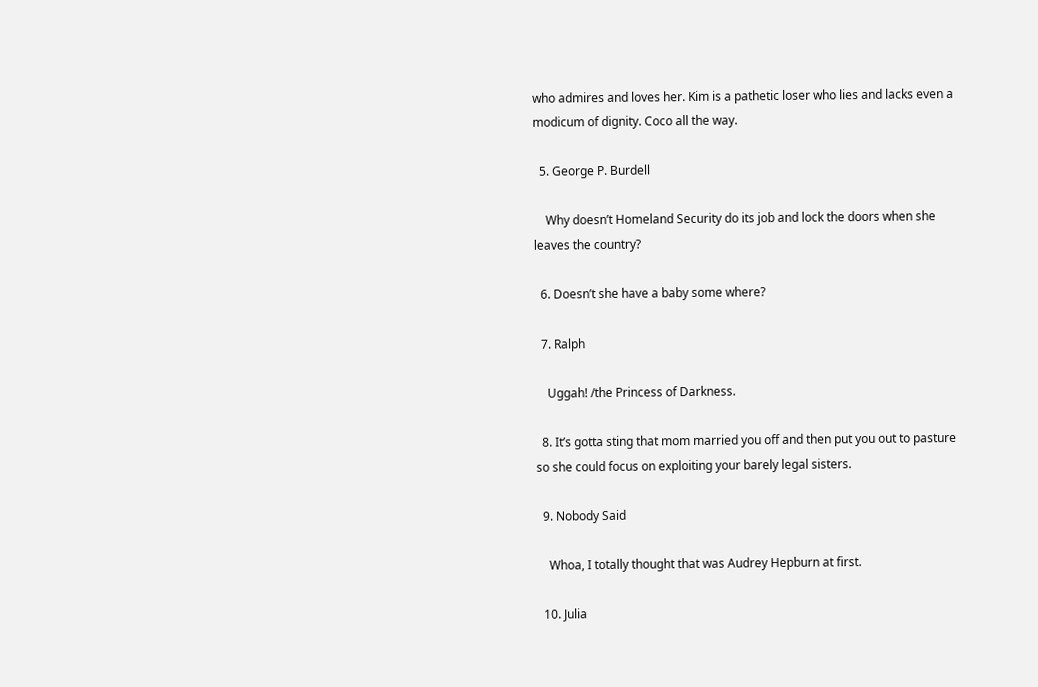who admires and loves her. Kim is a pathetic loser who lies and lacks even a modicum of dignity. Coco all the way.

  5. George P. Burdell

    Why doesn’t Homeland Security do its job and lock the doors when she leaves the country?

  6. Doesn’t she have a baby some where?

  7. Ralph

    Uggah! /the Princess of Darkness.

  8. It’s gotta sting that mom married you off and then put you out to pasture so she could focus on exploiting your barely legal sisters.

  9. Nobody Said

    Whoa, I totally thought that was Audrey Hepburn at first.

  10. Julia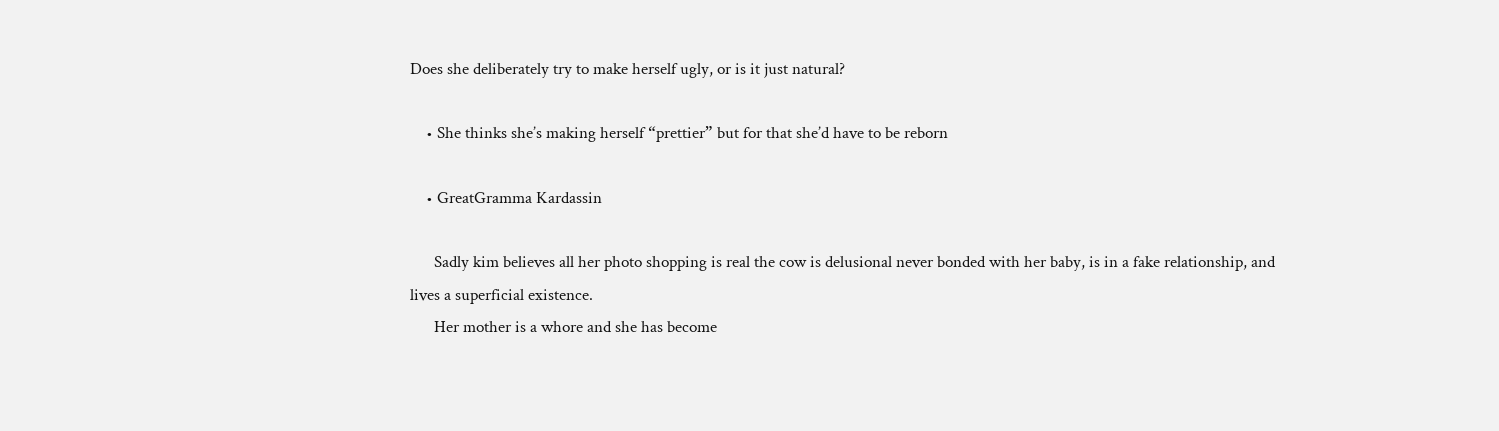Does she deliberately try to make herself ugly, or is it just natural?

    • She thinks she’s making herself “prettier” but for that she’d have to be reborn

    • GreatGramma Kardassin

      Sadly kim believes all her photo shopping is real the cow is delusional never bonded with her baby, is in a fake relationship, and lives a superficial existence.
      Her mother is a whore and she has become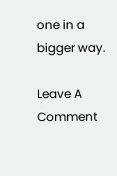one in a bigger way.

Leave A Comment